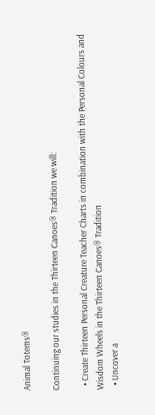Animal Totems®

Continuing our studies in the Thirteen Canoes® Tradition we will:

  • Create Thirteen Personal Creature Teacher Charts in combination with the Personal Colours and Wisdom Wheels in the Thirteen Canoes® Tradition
  • Uncover a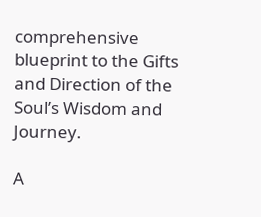comprehensive blueprint to the Gifts and Direction of the Soul’s Wisdom and Journey.

A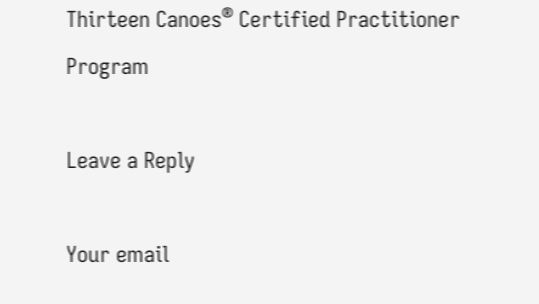Thirteen Canoes® Certified Practitioner Program

Leave a Reply

Your email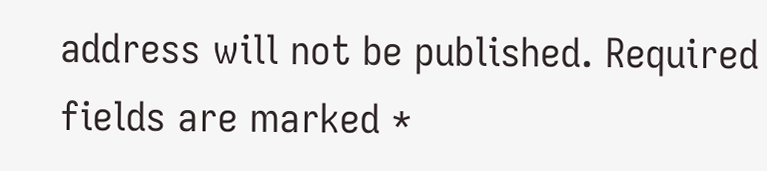address will not be published. Required fields are marked *